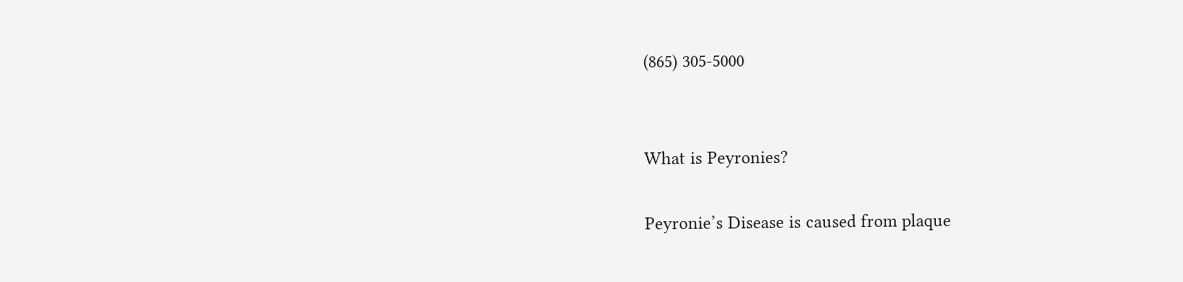(865) 305-5000


What is Peyronies?

Peyronie’s Disease is caused from plaque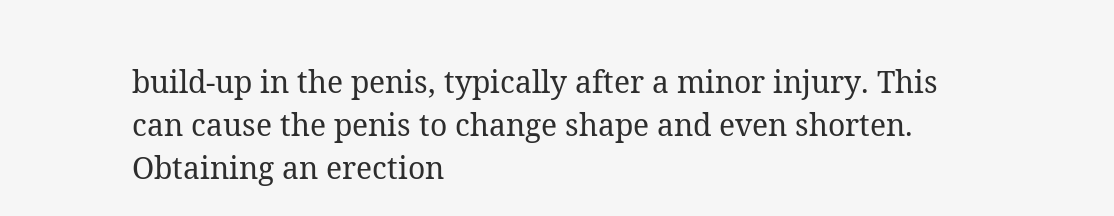build-up in the penis, typically after a minor injury. This can cause the penis to change shape and even shorten. Obtaining an erection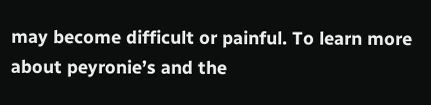may become difficult or painful. To learn more about peyronie’s and the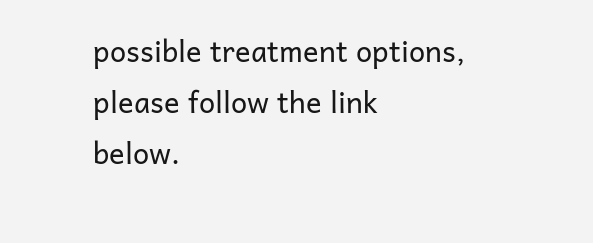possible treatment options, please follow the link below.